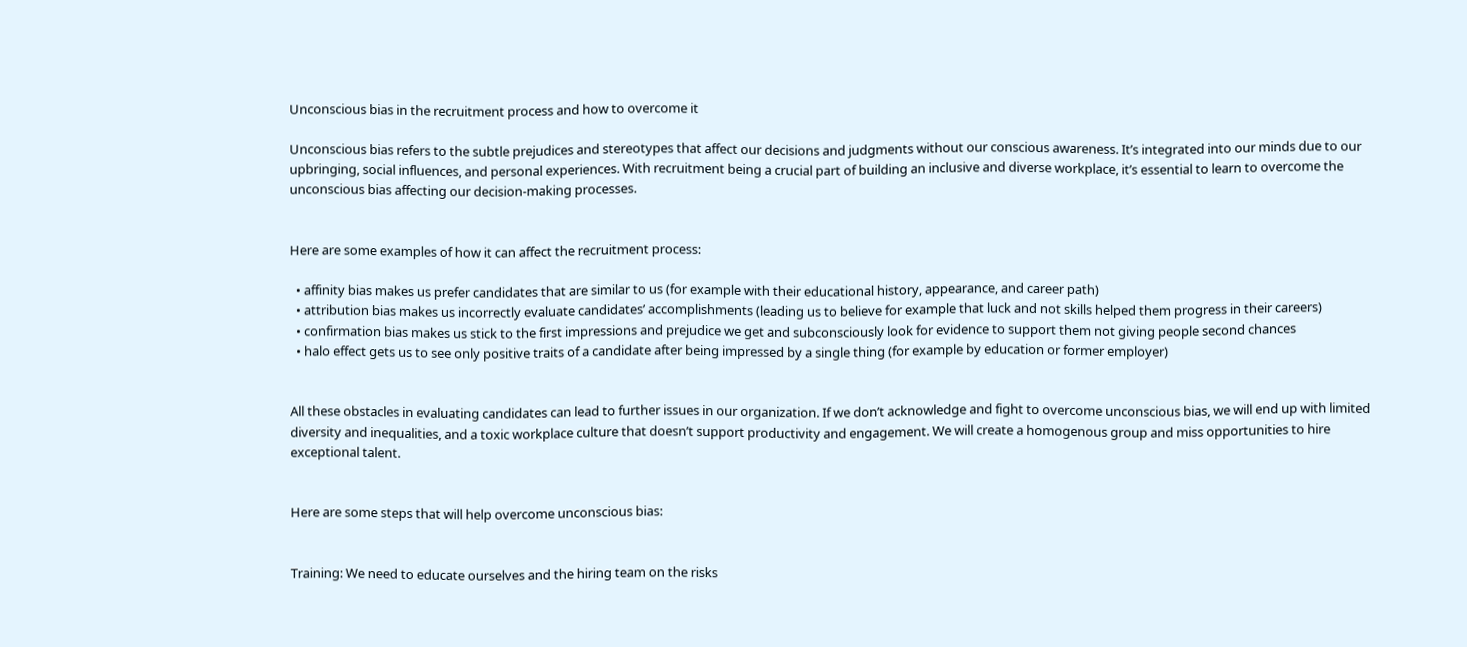Unconscious bias in the recruitment process and how to overcome it

Unconscious bias refers to the subtle prejudices and stereotypes that affect our decisions and judgments without our conscious awareness. It’s integrated into our minds due to our upbringing, social influences, and personal experiences. With recruitment being a crucial part of building an inclusive and diverse workplace, it’s essential to learn to overcome the unconscious bias affecting our decision-making processes.


Here are some examples of how it can affect the recruitment process:

  • affinity bias makes us prefer candidates that are similar to us (for example with their educational history, appearance, and career path)
  • attribution bias makes us incorrectly evaluate candidates’ accomplishments (leading us to believe for example that luck and not skills helped them progress in their careers)
  • confirmation bias makes us stick to the first impressions and prejudice we get and subconsciously look for evidence to support them not giving people second chances
  • halo effect gets us to see only positive traits of a candidate after being impressed by a single thing (for example by education or former employer)


All these obstacles in evaluating candidates can lead to further issues in our organization. If we don’t acknowledge and fight to overcome unconscious bias, we will end up with limited diversity and inequalities, and a toxic workplace culture that doesn’t support productivity and engagement. We will create a homogenous group and miss opportunities to hire exceptional talent.


Here are some steps that will help overcome unconscious bias:


Training: We need to educate ourselves and the hiring team on the risks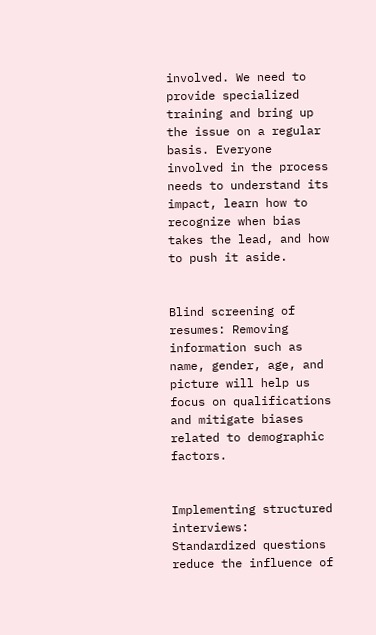involved. We need to provide specialized training and bring up the issue on a regular basis. Everyone involved in the process needs to understand its impact, learn how to recognize when bias takes the lead, and how to push it aside.


Blind screening of resumes: Removing information such as name, gender, age, and picture will help us focus on qualifications and mitigate biases related to demographic factors.


Implementing structured interviews: Standardized questions reduce the influence of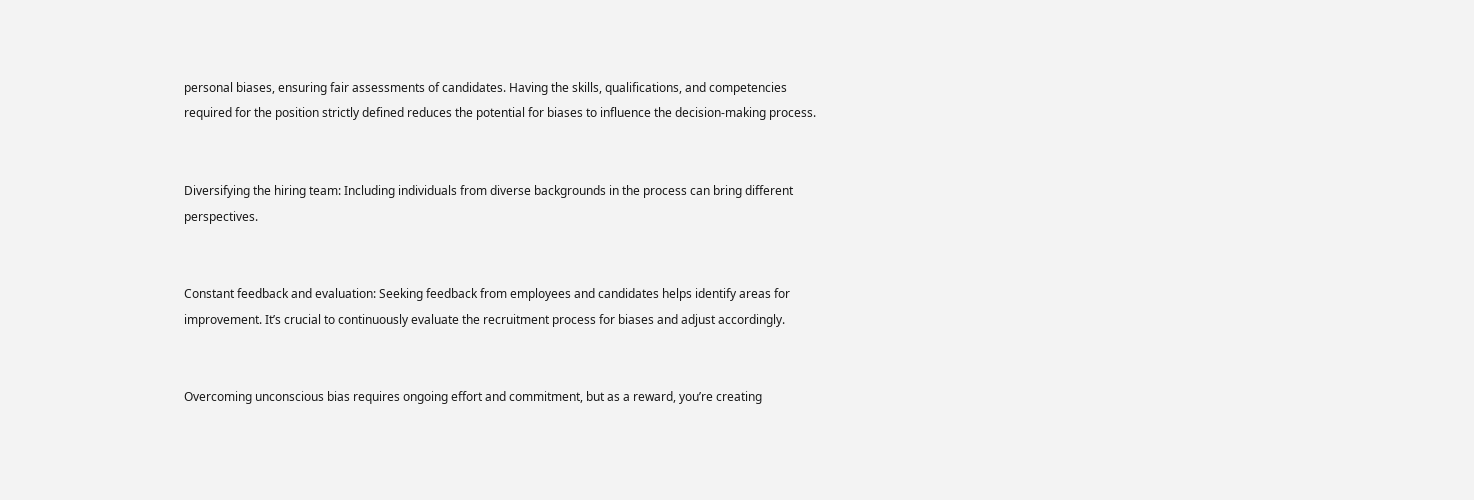personal biases, ensuring fair assessments of candidates. Having the skills, qualifications, and competencies required for the position strictly defined reduces the potential for biases to influence the decision-making process.


Diversifying the hiring team: Including individuals from diverse backgrounds in the process can bring different perspectives.


Constant feedback and evaluation: Seeking feedback from employees and candidates helps identify areas for improvement. It’s crucial to continuously evaluate the recruitment process for biases and adjust accordingly.


Overcoming unconscious bias requires ongoing effort and commitment, but as a reward, you’re creating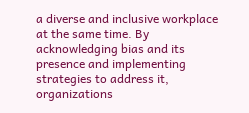a diverse and inclusive workplace at the same time. By acknowledging bias and its presence and implementing strategies to address it, organizations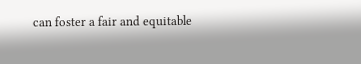can foster a fair and equitable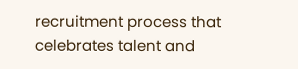recruitment process that celebrates talent and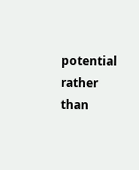potential rather than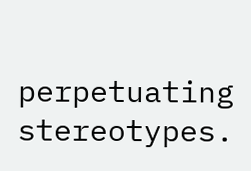perpetuating stereotypes.